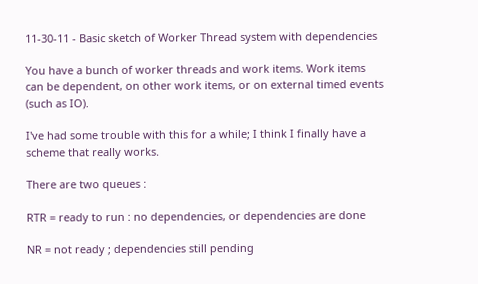11-30-11 - Basic sketch of Worker Thread system with dependencies

You have a bunch of worker threads and work items. Work items can be dependent, on other work items, or on external timed events (such as IO).

I've had some trouble with this for a while; I think I finally have a scheme that really works.

There are two queues :

RTR = ready to run : no dependencies, or dependencies are done

NR = not ready ; dependencies still pending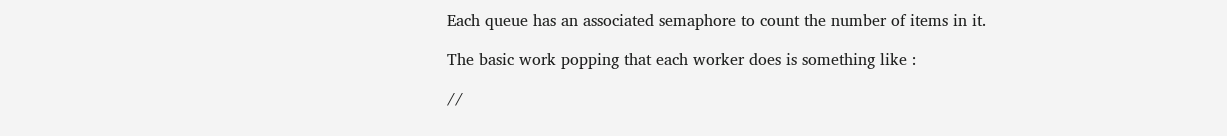Each queue has an associated semaphore to count the number of items in it.

The basic work popping that each worker does is something like :

//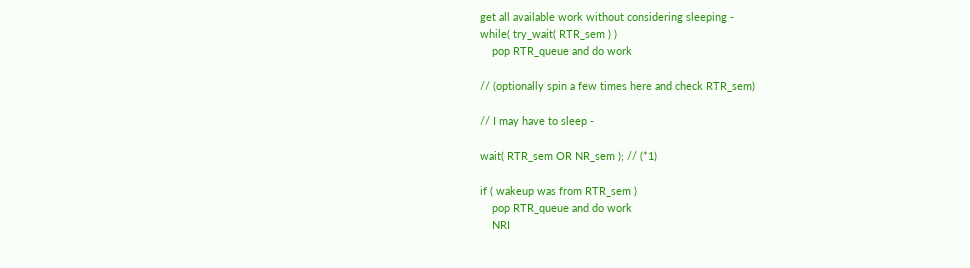get all available work without considering sleeping -
while( try_wait( RTR_sem ) )
    pop RTR_queue and do work

// (optionally spin a few times here and check RTR_sem)

// I may have to sleep -

wait( RTR_sem OR NR_sem ); // (*1)

if ( wakeup was from RTR_sem )
    pop RTR_queue and do work
    NRI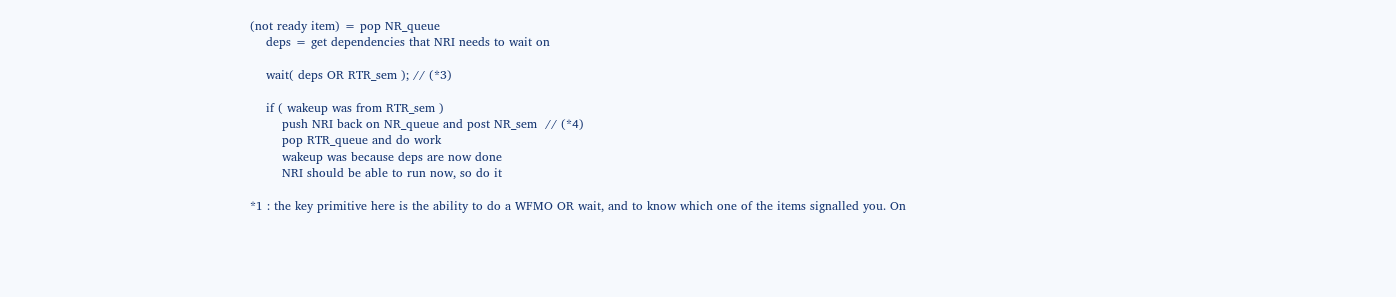(not ready item) = pop NR_queue
    deps = get dependencies that NRI needs to wait on

    wait( deps OR RTR_sem ); // (*3)

    if ( wakeup was from RTR_sem )
        push NRI back on NR_queue and post NR_sem  // (*4)
        pop RTR_queue and do work
        wakeup was because deps are now done
        NRI should be able to run now, so do it

*1 : the key primitive here is the ability to do a WFMO OR wait, and to know which one of the items signalled you. On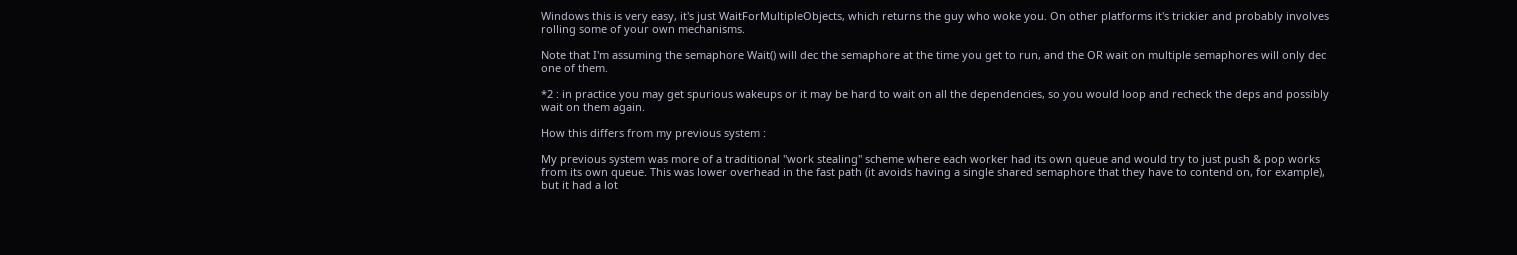Windows this is very easy, it's just WaitForMultipleObjects, which returns the guy who woke you. On other platforms it's trickier and probably involves rolling some of your own mechanisms.

Note that I'm assuming the semaphore Wait() will dec the semaphore at the time you get to run, and the OR wait on multiple semaphores will only dec one of them.

*2 : in practice you may get spurious wakeups or it may be hard to wait on all the dependencies, so you would loop and recheck the deps and possibly wait on them again.

How this differs from my previous system :

My previous system was more of a traditional "work stealing" scheme where each worker had its own queue and would try to just push & pop works from its own queue. This was lower overhead in the fast path (it avoids having a single shared semaphore that they have to contend on, for example), but it had a lot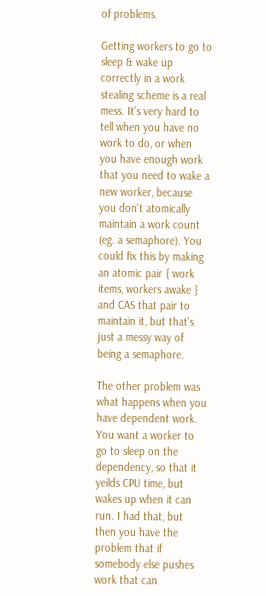of problems.

Getting workers to go to sleep & wake up correctly in a work stealing scheme is a real mess. It's very hard to tell when you have no work to do, or when you have enough work that you need to wake a new worker, because you don't atomically maintain a work count (eg. a semaphore). You could fix this by making an atomic pair { work items, workers awake } and CAS that pair to maintain it, but that's just a messy way of being a semaphore.

The other problem was what happens when you have dependent work. You want a worker to go to sleep on the dependency, so that it yeilds CPU time, but wakes up when it can run. I had that, but then you have the problem that if somebody else pushes work that can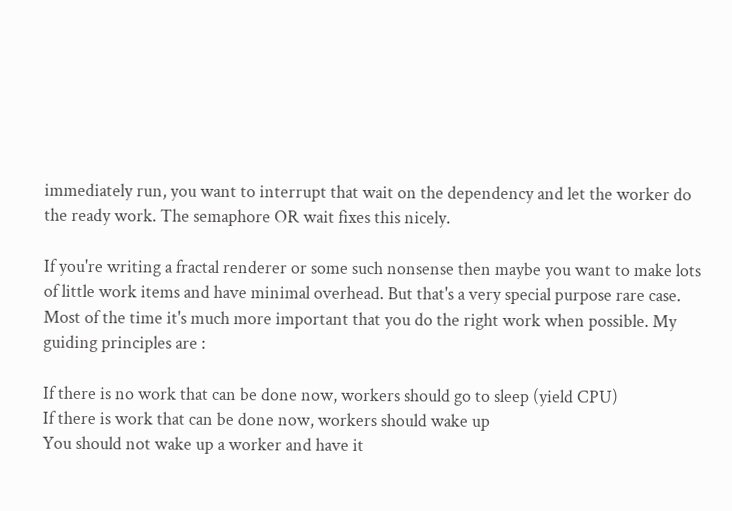immediately run, you want to interrupt that wait on the dependency and let the worker do the ready work. The semaphore OR wait fixes this nicely.

If you're writing a fractal renderer or some such nonsense then maybe you want to make lots of little work items and have minimal overhead. But that's a very special purpose rare case. Most of the time it's much more important that you do the right work when possible. My guiding principles are :

If there is no work that can be done now, workers should go to sleep (yield CPU)
If there is work that can be done now, workers should wake up
You should not wake up a worker and have it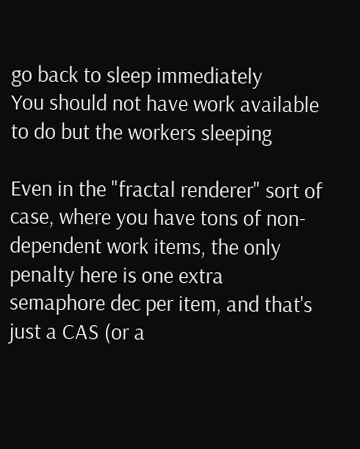go back to sleep immediately
You should not have work available to do but the workers sleeping

Even in the "fractal renderer" sort of case, where you have tons of non-dependent work items, the only penalty here is one extra semaphore dec per item, and that's just a CAS (or a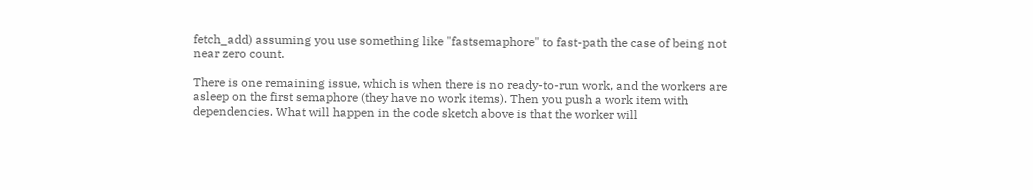fetch_add) assuming you use something like "fastsemaphore" to fast-path the case of being not near zero count.

There is one remaining issue, which is when there is no ready-to-run work, and the workers are asleep on the first semaphore (they have no work items). Then you push a work item with dependencies. What will happen in the code sketch above is that the worker will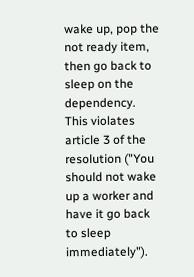wake up, pop the not ready item, then go back to sleep on the dependency. This violates article 3 of the resolution ("You should not wake up a worker and have it go back to sleep immediately").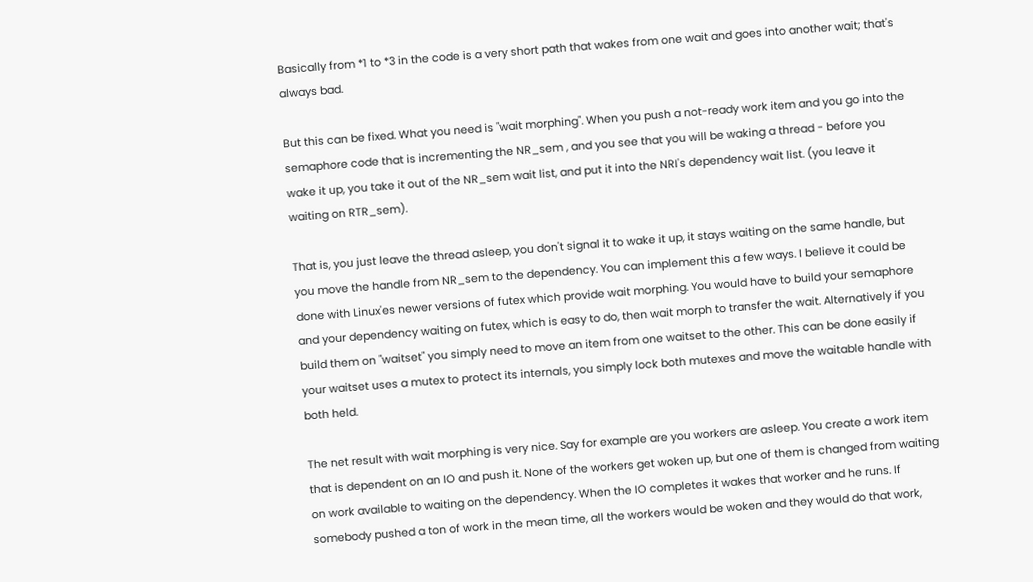Basically from *1 to *3 in the code is a very short path that wakes from one wait and goes into another wait; that's always bad.

But this can be fixed. What you need is "wait morphing". When you push a not-ready work item and you go into the semaphore code that is incrementing the NR_sem , and you see that you will be waking a thread - before you wake it up, you take it out of the NR_sem wait list, and put it into the NRI's dependency wait list. (you leave it waiting on RTR_sem).

That is, you just leave the thread asleep, you don't signal it to wake it up, it stays waiting on the same handle, but you move the handle from NR_sem to the dependency. You can implement this a few ways. I believe it could be done with Linux'es newer versions of futex which provide wait morphing. You would have to build your semaphore and your dependency waiting on futex, which is easy to do, then wait morph to transfer the wait. Alternatively if you build them on "waitset" you simply need to move an item from one waitset to the other. This can be done easily if your waitset uses a mutex to protect its internals, you simply lock both mutexes and move the waitable handle with both held.

The net result with wait morphing is very nice. Say for example are you workers are asleep. You create a work item that is dependent on an IO and push it. None of the workers get woken up, but one of them is changed from waiting on work available to waiting on the dependency. When the IO completes it wakes that worker and he runs. If somebody pushed a ton of work in the mean time, all the workers would be woken and they would do that work,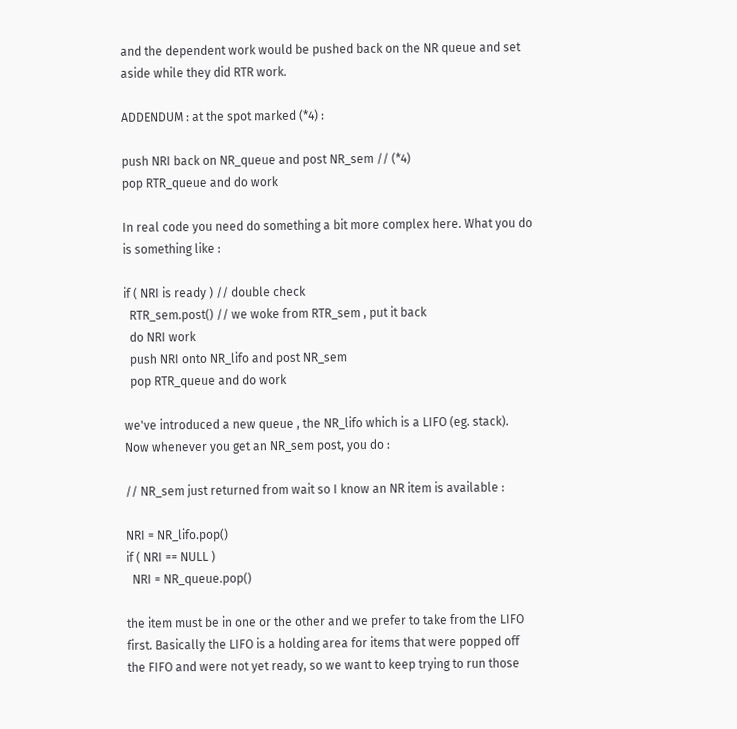and the dependent work would be pushed back on the NR queue and set aside while they did RTR work.

ADDENDUM : at the spot marked (*4) :

push NRI back on NR_queue and post NR_sem // (*4)
pop RTR_queue and do work

In real code you need do something a bit more complex here. What you do is something like :

if ( NRI is ready ) // double check
  RTR_sem.post() // we woke from RTR_sem , put it back
  do NRI work
  push NRI onto NR_lifo and post NR_sem
  pop RTR_queue and do work

we've introduced a new queue , the NR_lifo which is a LIFO (eg. stack). Now whenever you get an NR_sem post, you do :

// NR_sem just returned from wait so I know an NR item is available :

NRI = NR_lifo.pop()
if ( NRI == NULL )
  NRI = NR_queue.pop()

the item must be in one or the other and we prefer to take from the LIFO first. Basically the LIFO is a holding area for items that were popped off the FIFO and were not yet ready, so we want to keep trying to run those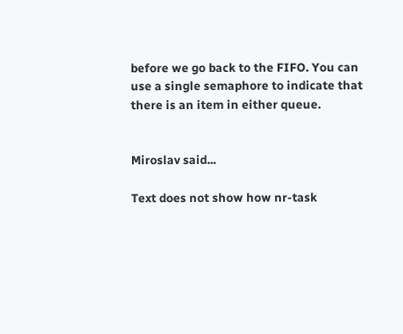before we go back to the FIFO. You can use a single semaphore to indicate that there is an item in either queue.


Miroslav said...

Text does not show how nr-task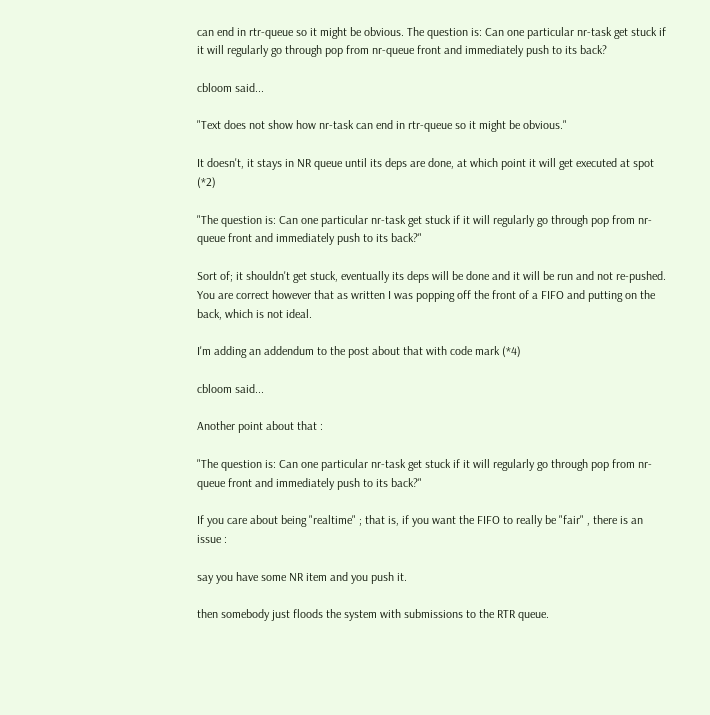can end in rtr-queue so it might be obvious. The question is: Can one particular nr-task get stuck if it will regularly go through pop from nr-queue front and immediately push to its back?

cbloom said...

"Text does not show how nr-task can end in rtr-queue so it might be obvious."

It doesn't, it stays in NR queue until its deps are done, at which point it will get executed at spot (*2)

"The question is: Can one particular nr-task get stuck if it will regularly go through pop from nr-queue front and immediately push to its back?"

Sort of; it shouldn't get stuck, eventually its deps will be done and it will be run and not re-pushed. You are correct however that as written I was popping off the front of a FIFO and putting on the back, which is not ideal.

I'm adding an addendum to the post about that with code mark (*4)

cbloom said...

Another point about that :

"The question is: Can one particular nr-task get stuck if it will regularly go through pop from nr-queue front and immediately push to its back?"

If you care about being "realtime" ; that is, if you want the FIFO to really be "fair" , there is an issue :

say you have some NR item and you push it.

then somebody just floods the system with submissions to the RTR queue.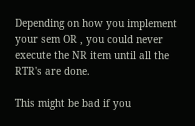Depending on how you implement your sem OR , you could never execute the NR item until all the RTR's are done.

This might be bad if you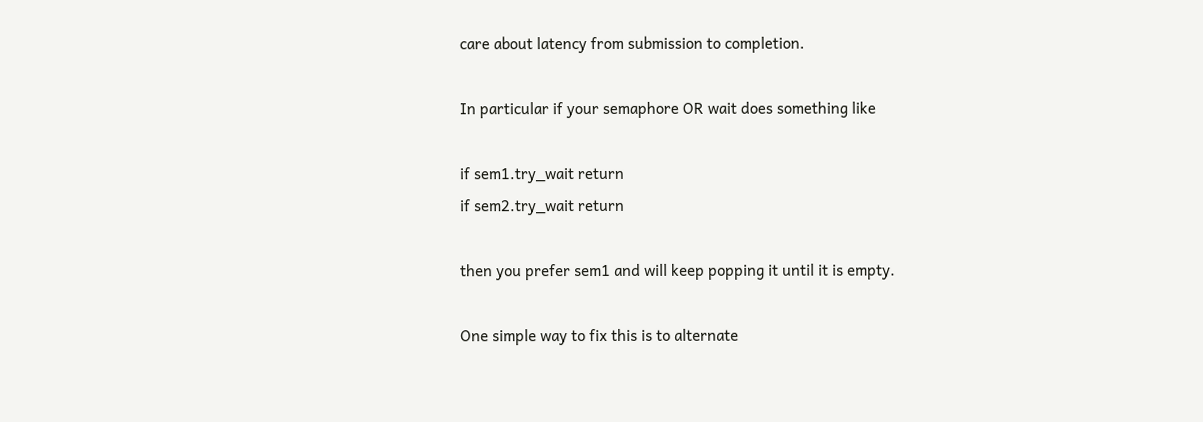care about latency from submission to completion.

In particular if your semaphore OR wait does something like

if sem1.try_wait return
if sem2.try_wait return

then you prefer sem1 and will keep popping it until it is empty.

One simple way to fix this is to alternate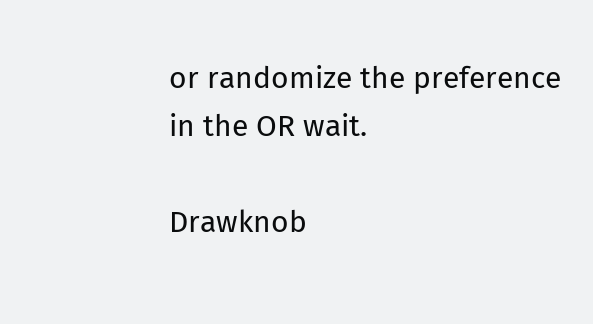or randomize the preference in the OR wait.

Drawknob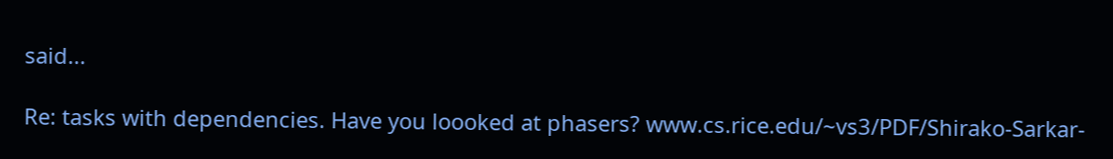said...

Re: tasks with dependencies. Have you loooked at phasers? www.cs.rice.edu/~vs3/PDF/Shirako-Sarkar-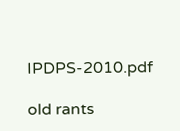IPDPS-2010.pdf

old rants